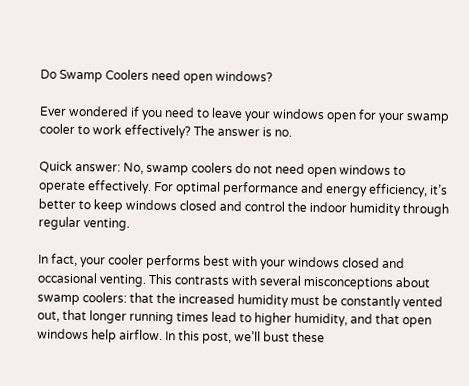Do Swamp Coolers need open windows?

Ever wondered if you need to leave your windows open for your swamp cooler to work effectively? The answer is no.

Quick answer: No, swamp coolers do not need open windows to operate effectively. For optimal performance and energy efficiency, it’s better to keep windows closed and control the indoor humidity through regular venting.

In fact, your cooler performs best with your windows closed and occasional venting. This contrasts with several misconceptions about swamp coolers: that the increased humidity must be constantly vented out, that longer running times lead to higher humidity, and that open windows help airflow. In this post, we’ll bust these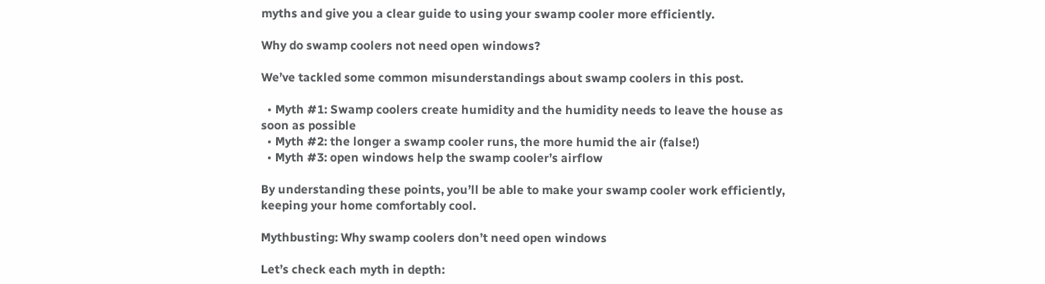myths and give you a clear guide to using your swamp cooler more efficiently.

Why do swamp coolers not need open windows?

We’ve tackled some common misunderstandings about swamp coolers in this post.

  • Myth #1: Swamp coolers create humidity and the humidity needs to leave the house as soon as possible
  • Myth #2: the longer a swamp cooler runs, the more humid the air (false!)
  • Myth #3: open windows help the swamp cooler’s airflow

By understanding these points, you’ll be able to make your swamp cooler work efficiently, keeping your home comfortably cool.

Mythbusting: Why swamp coolers don’t need open windows

Let’s check each myth in depth: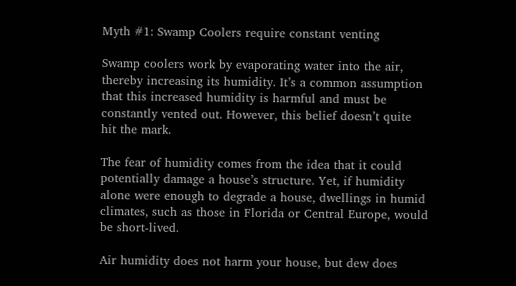Myth #1: Swamp Coolers require constant venting

Swamp coolers work by evaporating water into the air, thereby increasing its humidity. It’s a common assumption that this increased humidity is harmful and must be constantly vented out. However, this belief doesn’t quite hit the mark.

The fear of humidity comes from the idea that it could potentially damage a house’s structure. Yet, if humidity alone were enough to degrade a house, dwellings in humid climates, such as those in Florida or Central Europe, would be short-lived.

Air humidity does not harm your house, but dew does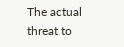The actual threat to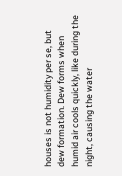houses is not humidity per se, but dew formation. Dew forms when humid air cools quickly, like during the night, causing the water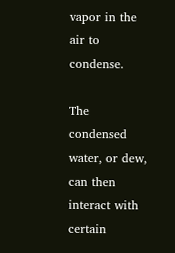vapor in the air to condense.

The condensed water, or dew, can then interact with certain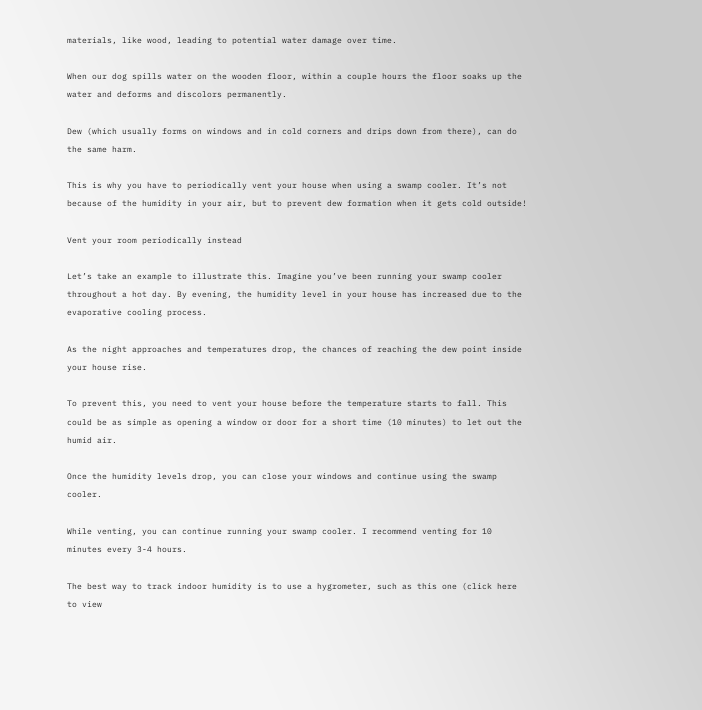materials, like wood, leading to potential water damage over time.

When our dog spills water on the wooden floor, within a couple hours the floor soaks up the water and deforms and discolors permanently.

Dew (which usually forms on windows and in cold corners and drips down from there), can do the same harm.

This is why you have to periodically vent your house when using a swamp cooler. It’s not because of the humidity in your air, but to prevent dew formation when it gets cold outside!

Vent your room periodically instead

Let’s take an example to illustrate this. Imagine you’ve been running your swamp cooler throughout a hot day. By evening, the humidity level in your house has increased due to the evaporative cooling process.

As the night approaches and temperatures drop, the chances of reaching the dew point inside your house rise.

To prevent this, you need to vent your house before the temperature starts to fall. This could be as simple as opening a window or door for a short time (10 minutes) to let out the humid air.

Once the humidity levels drop, you can close your windows and continue using the swamp cooler.

While venting, you can continue running your swamp cooler. I recommend venting for 10 minutes every 3-4 hours.

The best way to track indoor humidity is to use a hygrometer, such as this one (click here to view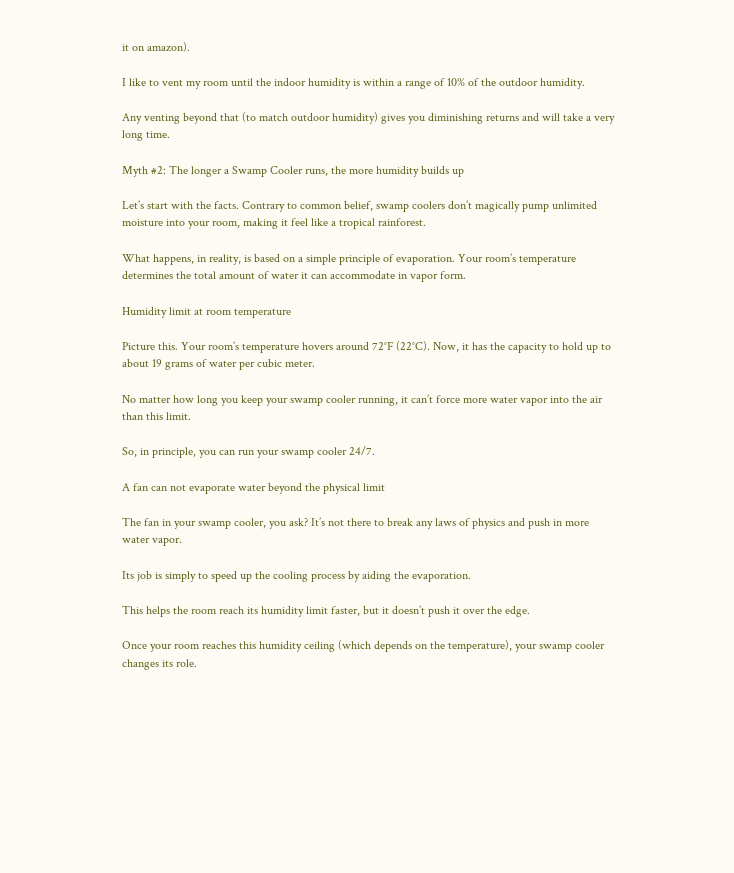it on amazon).

I like to vent my room until the indoor humidity is within a range of 10% of the outdoor humidity.

Any venting beyond that (to match outdoor humidity) gives you diminishing returns and will take a very long time.

Myth #2: The longer a Swamp Cooler runs, the more humidity builds up

Let’s start with the facts. Contrary to common belief, swamp coolers don’t magically pump unlimited moisture into your room, making it feel like a tropical rainforest.

What happens, in reality, is based on a simple principle of evaporation. Your room’s temperature determines the total amount of water it can accommodate in vapor form.

Humidity limit at room temperature

Picture this. Your room’s temperature hovers around 72°F (22°C). Now, it has the capacity to hold up to about 19 grams of water per cubic meter.

No matter how long you keep your swamp cooler running, it can’t force more water vapor into the air than this limit.

So, in principle, you can run your swamp cooler 24/7.

A fan can not evaporate water beyond the physical limit

The fan in your swamp cooler, you ask? It’s not there to break any laws of physics and push in more water vapor.

Its job is simply to speed up the cooling process by aiding the evaporation.

This helps the room reach its humidity limit faster, but it doesn’t push it over the edge.

Once your room reaches this humidity ceiling (which depends on the temperature), your swamp cooler changes its role.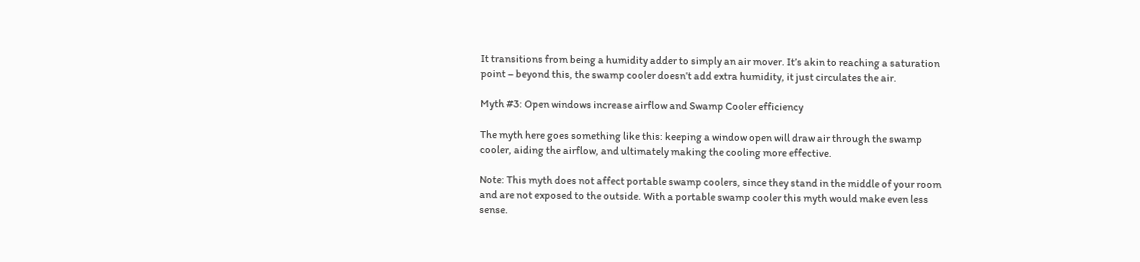It transitions from being a humidity adder to simply an air mover. It’s akin to reaching a saturation point – beyond this, the swamp cooler doesn’t add extra humidity, it just circulates the air.

Myth #3: Open windows increase airflow and Swamp Cooler efficiency

The myth here goes something like this: keeping a window open will draw air through the swamp cooler, aiding the airflow, and ultimately making the cooling more effective.

Note: This myth does not affect portable swamp coolers, since they stand in the middle of your room and are not exposed to the outside. With a portable swamp cooler this myth would make even less sense.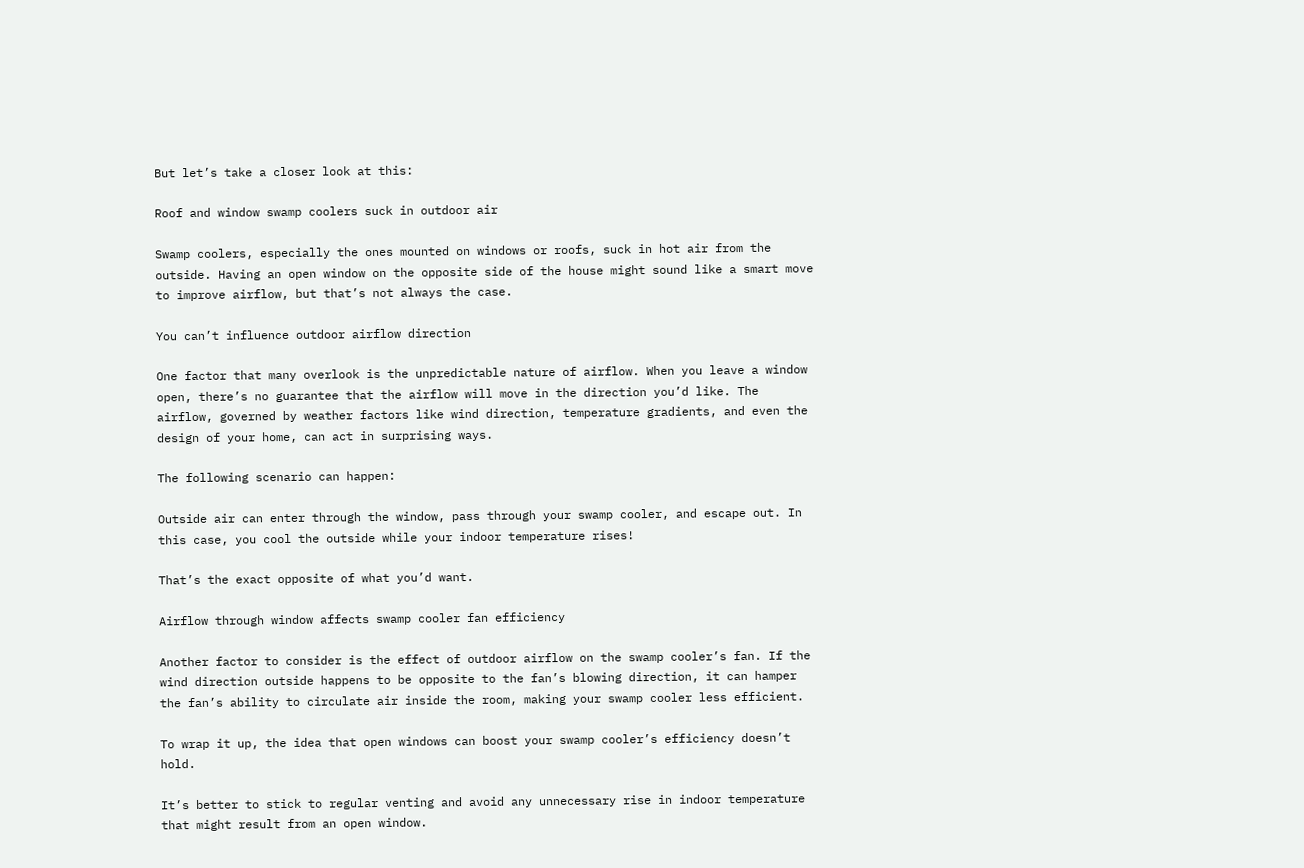But let’s take a closer look at this:

Roof and window swamp coolers suck in outdoor air

Swamp coolers, especially the ones mounted on windows or roofs, suck in hot air from the outside. Having an open window on the opposite side of the house might sound like a smart move to improve airflow, but that’s not always the case.

You can’t influence outdoor airflow direction

One factor that many overlook is the unpredictable nature of airflow. When you leave a window open, there’s no guarantee that the airflow will move in the direction you’d like. The airflow, governed by weather factors like wind direction, temperature gradients, and even the design of your home, can act in surprising ways.

The following scenario can happen:

Outside air can enter through the window, pass through your swamp cooler, and escape out. In this case, you cool the outside while your indoor temperature rises!

That’s the exact opposite of what you’d want.

Airflow through window affects swamp cooler fan efficiency

Another factor to consider is the effect of outdoor airflow on the swamp cooler’s fan. If the wind direction outside happens to be opposite to the fan’s blowing direction, it can hamper the fan’s ability to circulate air inside the room, making your swamp cooler less efficient.

To wrap it up, the idea that open windows can boost your swamp cooler’s efficiency doesn’t hold.

It’s better to stick to regular venting and avoid any unnecessary rise in indoor temperature that might result from an open window.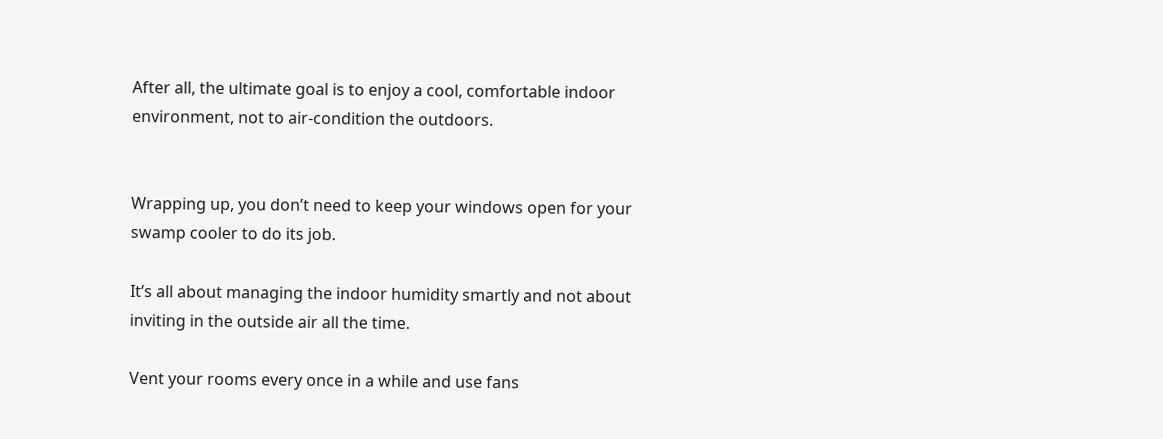After all, the ultimate goal is to enjoy a cool, comfortable indoor environment, not to air-condition the outdoors.


Wrapping up, you don’t need to keep your windows open for your swamp cooler to do its job.

It’s all about managing the indoor humidity smartly and not about inviting in the outside air all the time.

Vent your rooms every once in a while and use fans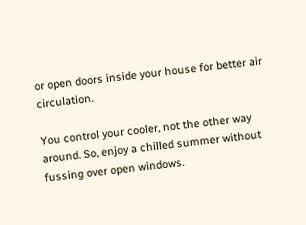or open doors inside your house for better air circulation.

You control your cooler, not the other way around. So, enjoy a chilled summer without fussing over open windows.